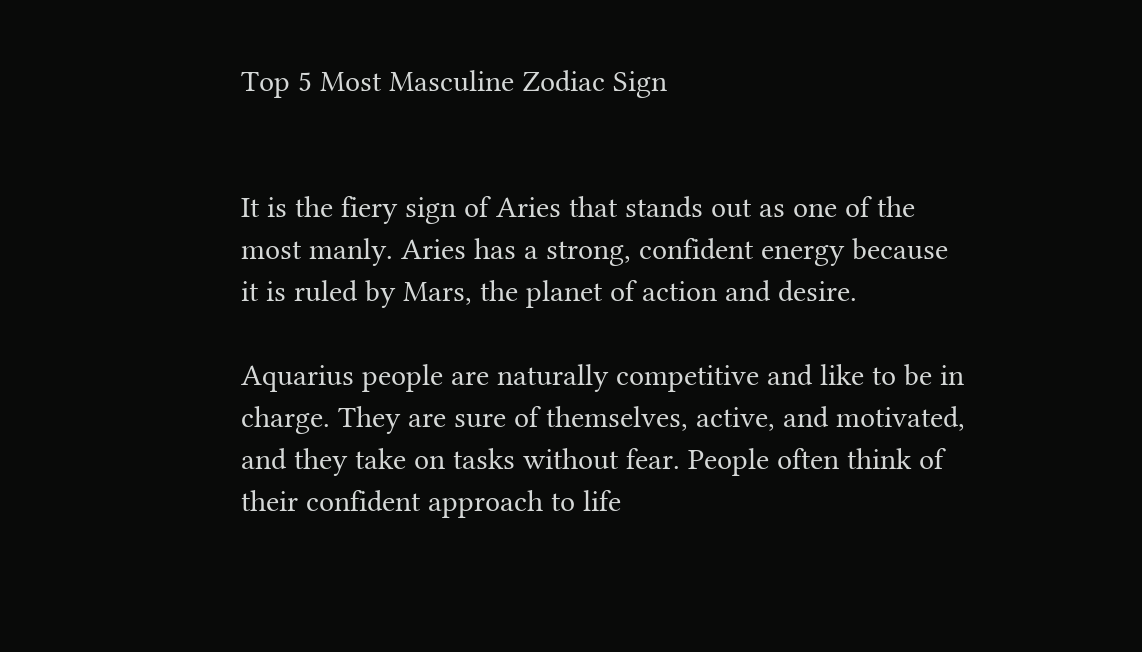Top 5 Most Masculine Zodiac Sign


It is the fiery sign of Aries that stands out as one of the most manly. Aries has a strong, confident energy because it is ruled by Mars, the planet of action and desire.

Aquarius people are naturally competitive and like to be in charge. They are sure of themselves, active, and motivated, and they take on tasks without fear. People often think of their confident approach to life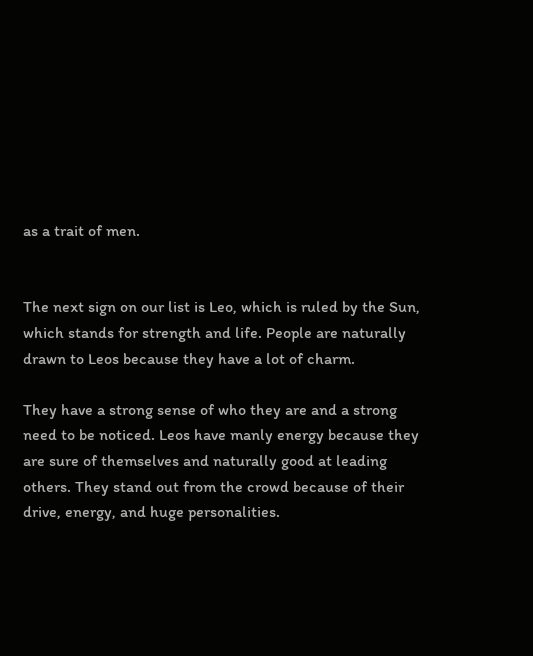as a trait of men.


The next sign on our list is Leo, which is ruled by the Sun, which stands for strength and life. People are naturally drawn to Leos because they have a lot of charm.

They have a strong sense of who they are and a strong need to be noticed. Leos have manly energy because they are sure of themselves and naturally good at leading others. They stand out from the crowd because of their drive, energy, and huge personalities.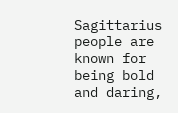Sagittarius people are known for being bold and daring,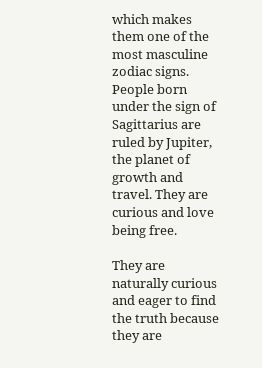which makes them one of the most masculine zodiac signs. People born under the sign of Sagittarius are ruled by Jupiter, the planet of growth and travel. They are curious and love being free.

They are naturally curious and eager to find the truth because they are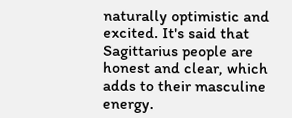naturally optimistic and excited. It's said that Sagittarius people are honest and clear, which adds to their masculine energy.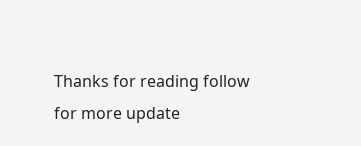Thanks for reading follow for more update